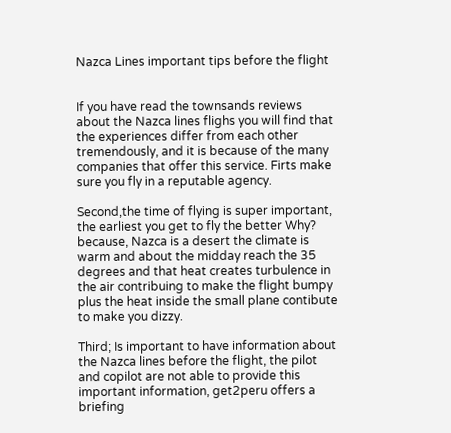Nazca Lines important tips before the flight


If you have read the townsands reviews about the Nazca lines flighs you will find that the experiences differ from each other tremendously, and it is because of the many companies that offer this service. Firts make sure you fly in a reputable agency.

Second,the time of flying is super important, the earliest you get to fly the better Why? because, Nazca is a desert the climate is warm and about the midday reach the 35 degrees and that heat creates turbulence in the air contribuing to make the flight bumpy plus the heat inside the small plane contibute to make you dizzy.

Third; Is important to have information about the Nazca lines before the flight, the pilot and copilot are not able to provide this important information, get2peru offers a briefing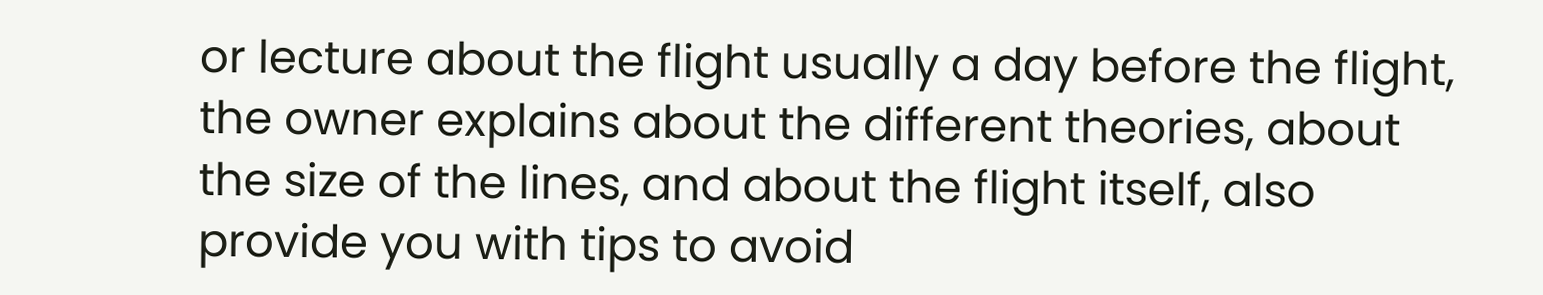or lecture about the flight usually a day before the flight, the owner explains about the different theories, about the size of the lines, and about the flight itself, also provide you with tips to avoid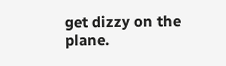get dizzy on the plane.